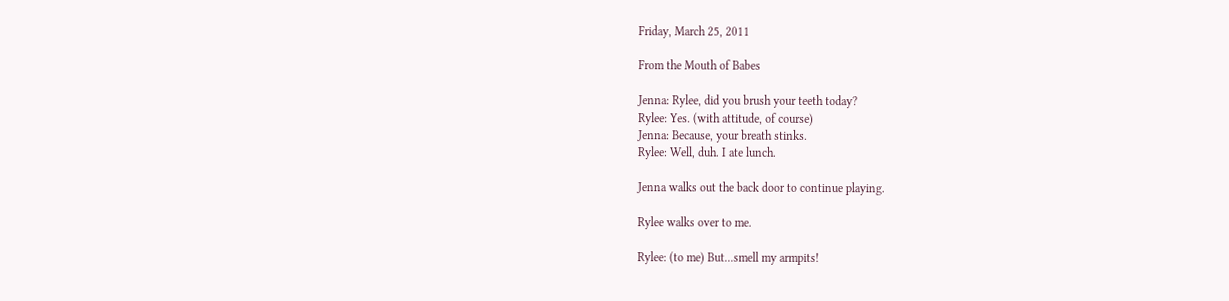Friday, March 25, 2011

From the Mouth of Babes

Jenna: Rylee, did you brush your teeth today?
Rylee: Yes. (with attitude, of course)
Jenna: Because, your breath stinks.
Rylee: Well, duh. I ate lunch.

Jenna walks out the back door to continue playing.

Rylee walks over to me.

Rylee: (to me) But...smell my armpits!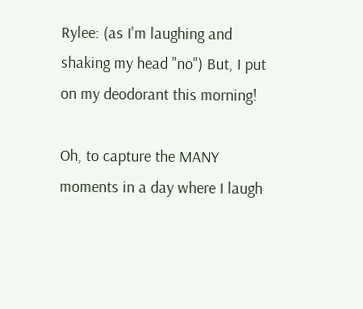Rylee: (as I'm laughing and shaking my head "no") But, I put on my deodorant this morning!

Oh, to capture the MANY moments in a day where I laugh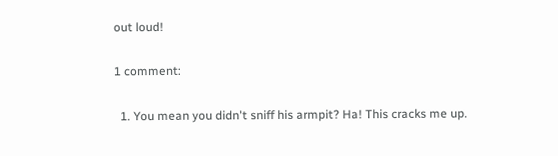out loud!

1 comment:

  1. You mean you didn't sniff his armpit? Ha! This cracks me up.